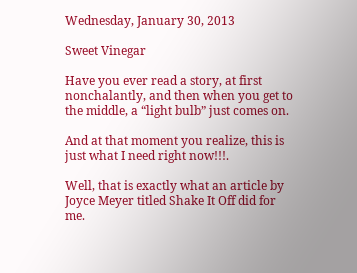Wednesday, January 30, 2013

Sweet Vinegar

Have you ever read a story, at first nonchalantly, and then when you get to the middle, a “light bulb” just comes on.

And at that moment you realize, this is just what I need right now!!!.

Well, that is exactly what an article by Joyce Meyer titled Shake It Off did for me.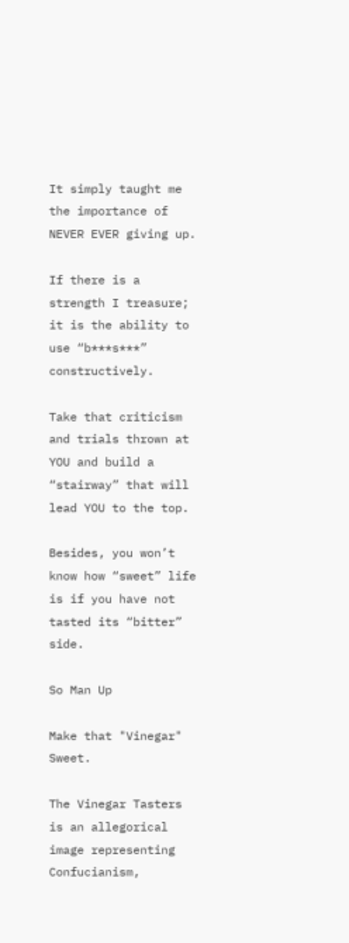It simply taught me the importance of NEVER EVER giving up.

If there is a strength I treasure; it is the ability to use “b***s***” constructively.

Take that criticism and trials thrown at YOU and build a “stairway” that will lead YOU to the top.

Besides, you won’t know how “sweet” life is if you have not tasted its “bitter” side.

So Man Up

Make that "Vinegar" Sweet.

The Vinegar Tasters is an allegorical image representing Confucianism,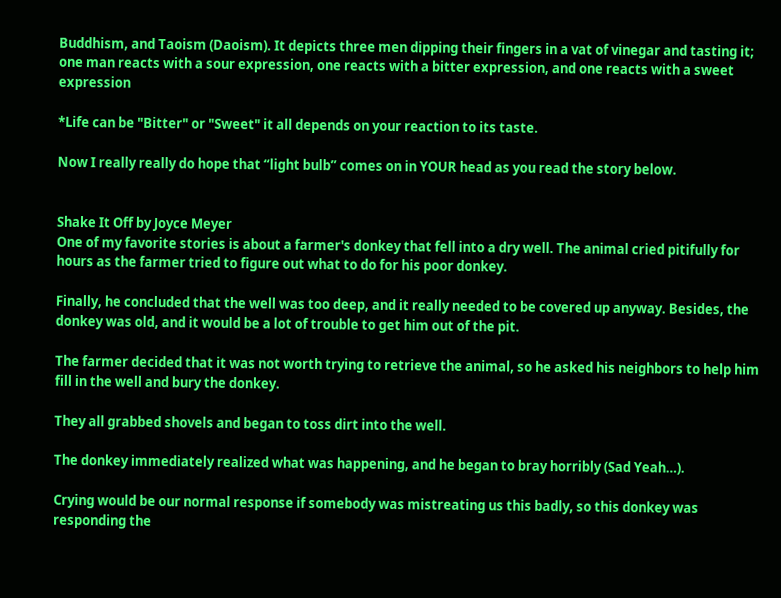Buddhism, and Taoism (Daoism). It depicts three men dipping their fingers in a vat of vinegar and tasting it; one man reacts with a sour expression, one reacts with a bitter expression, and one reacts with a sweet expression

*Life can be "Bitter" or "Sweet" it all depends on your reaction to its taste.

Now I really really do hope that “light bulb” comes on in YOUR head as you read the story below.


Shake It Off by Joyce Meyer
One of my favorite stories is about a farmer's donkey that fell into a dry well. The animal cried pitifully for hours as the farmer tried to figure out what to do for his poor donkey.

Finally, he concluded that the well was too deep, and it really needed to be covered up anyway. Besides, the donkey was old, and it would be a lot of trouble to get him out of the pit.

The farmer decided that it was not worth trying to retrieve the animal, so he asked his neighbors to help him fill in the well and bury the donkey.

They all grabbed shovels and began to toss dirt into the well.

The donkey immediately realized what was happening, and he began to bray horribly (Sad Yeah…).

Crying would be our normal response if somebody was mistreating us this badly, so this donkey was responding the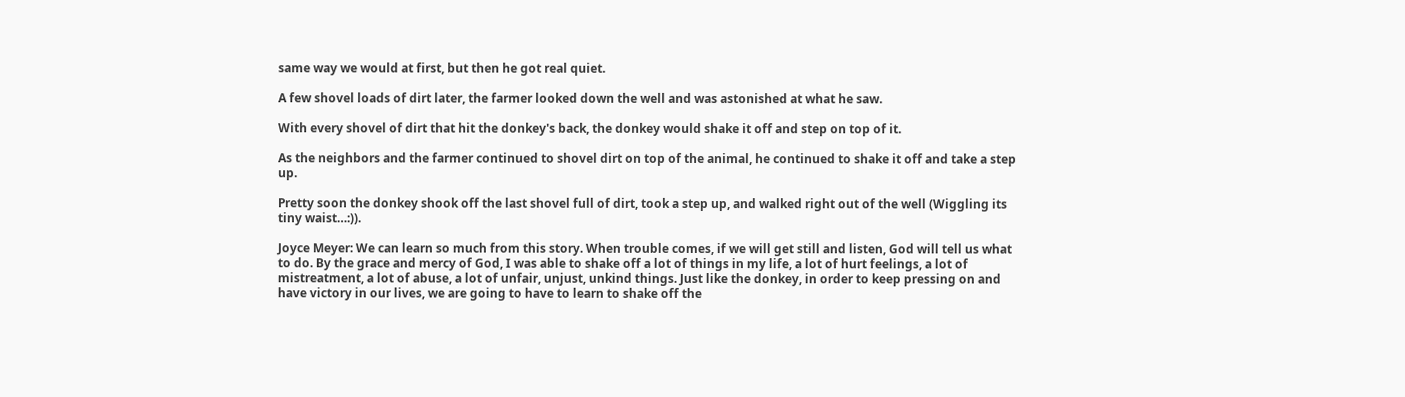same way we would at first, but then he got real quiet.

A few shovel loads of dirt later, the farmer looked down the well and was astonished at what he saw.

With every shovel of dirt that hit the donkey's back, the donkey would shake it off and step on top of it.

As the neighbors and the farmer continued to shovel dirt on top of the animal, he continued to shake it off and take a step up.

Pretty soon the donkey shook off the last shovel full of dirt, took a step up, and walked right out of the well (Wiggling its tiny waist…:)).

Joyce Meyer: We can learn so much from this story. When trouble comes, if we will get still and listen, God will tell us what to do. By the grace and mercy of God, I was able to shake off a lot of things in my life, a lot of hurt feelings, a lot of mistreatment, a lot of abuse, a lot of unfair, unjust, unkind things. Just like the donkey, in order to keep pressing on and have victory in our lives, we are going to have to learn to shake off the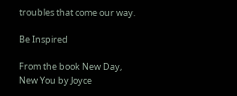troubles that come our way.

Be Inspired

From the book New Day, New You by Joyce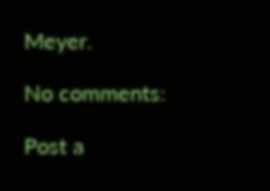Meyer.

No comments:

Post a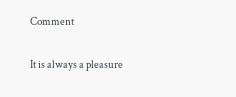Comment

It is always a pleasure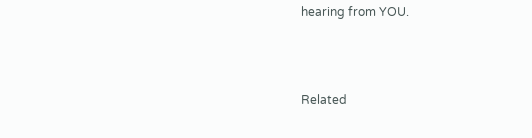hearing from YOU.



Related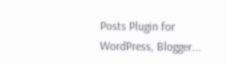Posts Plugin for WordPress, Blogger...